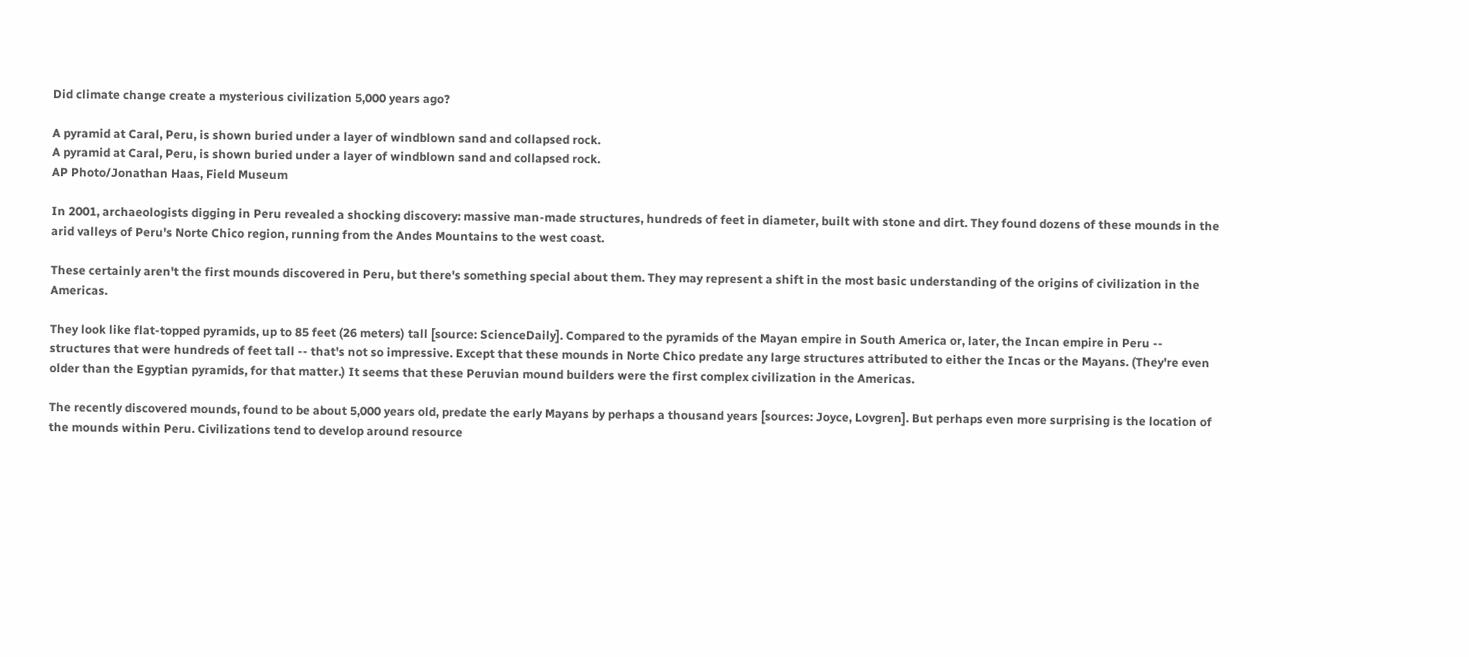Did climate change create a mysterious civilization 5,000 years ago?

A pyramid at Caral, Peru, is shown buried under a layer of windblown sand and collapsed rock.
A pyramid at Caral, Peru, is shown buried under a layer of windblown sand and collapsed rock.
AP Photo/Jonathan Haas, Field Museum

In 2001, archaeologists digging in Peru revealed a shocking discovery: massive man-made structures, hundreds of feet in diameter, built with stone and dirt. They found dozens of these mounds in the arid valleys of Peru's Norte Chico region, running from the Andes Mountains to the west coast.

These certainly aren't the first mounds discovered in Peru, but there's something special about them. They may represent a shift in the most basic understanding of the origins of civilization in the Americas.

They look like flat-topped pyramids, up to 85 feet (26 meters) tall [source: ScienceDaily]. Compared to the pyramids of the Mayan empire in South America or, later, the Incan empire in Peru -- structures that were hundreds of feet tall -- that's not so impressive. Except that these mounds in Norte Chico predate any large structures attributed to either the Incas or the Mayans. (They're even older than the Egyptian pyramids, for that matter.) It seems that these Peruvian mound builders were the first complex civilization in the Americas.

The recently discovered mounds, found to be about 5,000 years old, predate the early Mayans by perhaps a thousand years [sources: Joyce, Lovgren]. But perhaps even more surprising is the location of the mounds within Peru. Civilizations tend to develop around resource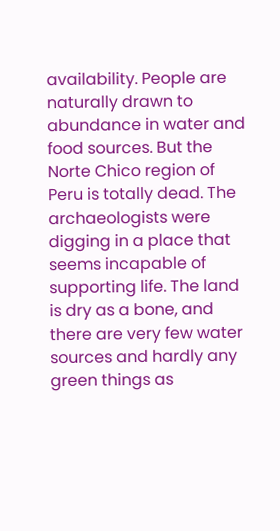availability. People are naturally drawn to abundance in water and food sources. But the Norte Chico region of Peru is totally dead. The archaeologists were digging in a place that seems incapable of supporting life. The land is dry as a bone, and there are very few water sources and hardly any green things as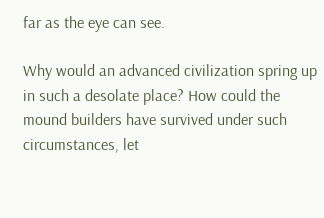far as the eye can see.

Why would an advanced civilization spring up in such a desolate place? How could the mound builders have survived under such circumstances, let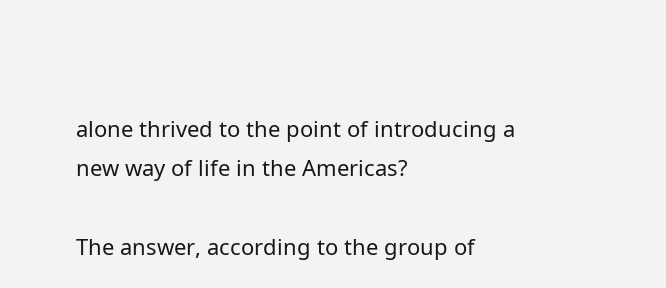alone thrived to the point of introducing a new way of life in the Americas?

The answer, according to the group of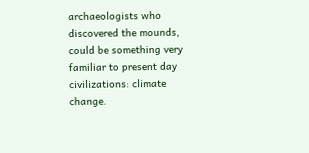archaeologists who discovered the mounds, could be something very familiar to present day civilizations: climate change.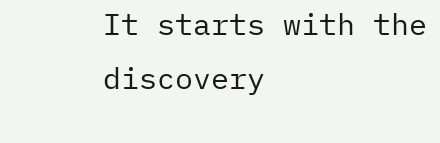It starts with the discovery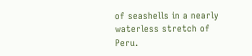of seashells in a nearly waterless stretch of Peru.